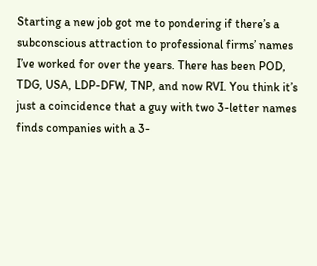Starting a new job got me to pondering if there’s a subconscious attraction to professional firms’ names I’ve worked for over the years. There has been POD, TDG, USA, LDP-DFW, TNP, and now RVI. You think it’s just a coincidence that a guy with two 3-letter names finds companies with a 3-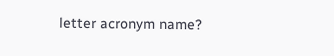letter acronym name?